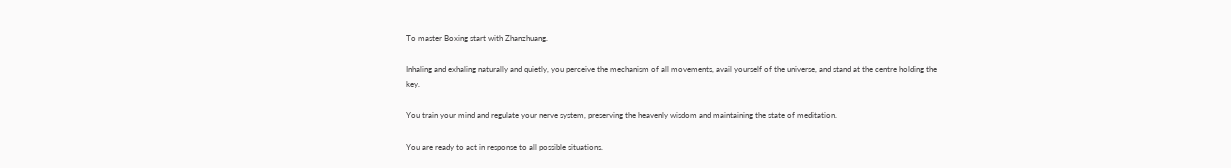To master Boxing start with Zhanzhuang.

Inhaling and exhaling naturally and quietly, you perceive the mechanism of all movements, avail yourself of the universe, and stand at the centre holding the key.

You train your mind and regulate your nerve system, preserving the heavenly wisdom and maintaining the state of meditation.

You are ready to act in response to all possible situations.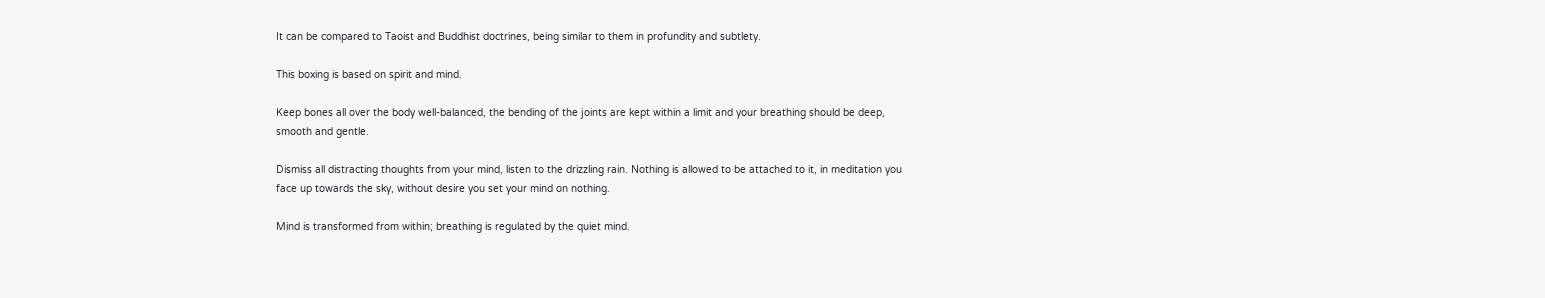It can be compared to Taoist and Buddhist doctrines, being similar to them in profundity and subtlety.

This boxing is based on spirit and mind.

Keep bones all over the body well-balanced, the bending of the joints are kept within a limit and your breathing should be deep, smooth and gentle.

Dismiss all distracting thoughts from your mind, listen to the drizzling rain. Nothing is allowed to be attached to it, in meditation you face up towards the sky, without desire you set your mind on nothing.

Mind is transformed from within; breathing is regulated by the quiet mind.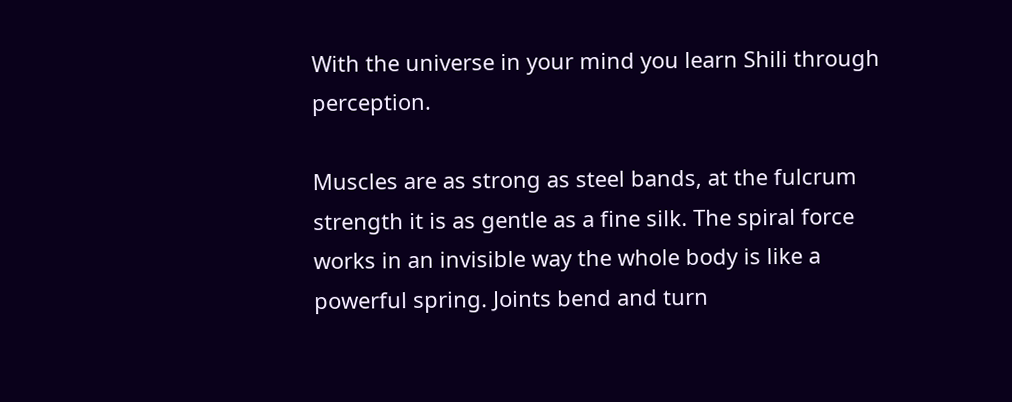With the universe in your mind you learn Shili through perception.

Muscles are as strong as steel bands, at the fulcrum strength it is as gentle as a fine silk. The spiral force works in an invisible way the whole body is like a powerful spring. Joints bend and turn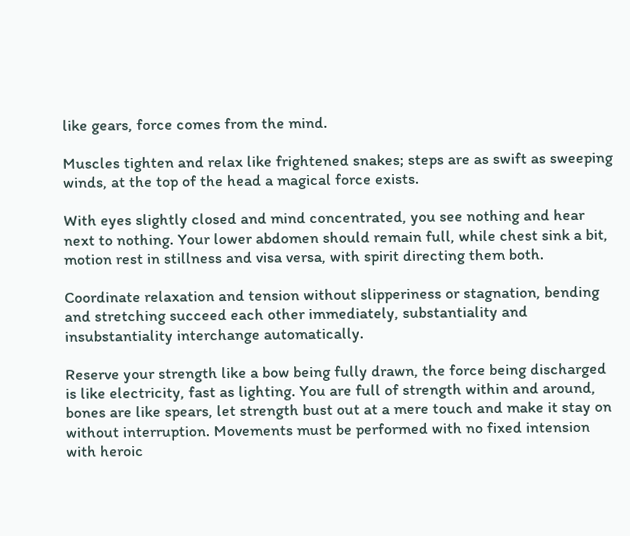like gears, force comes from the mind.

Muscles tighten and relax like frightened snakes; steps are as swift as sweeping winds, at the top of the head a magical force exists.

With eyes slightly closed and mind concentrated, you see nothing and hear next to nothing. Your lower abdomen should remain full, while chest sink a bit, motion rest in stillness and visa versa, with spirit directing them both.

Coordinate relaxation and tension without slipperiness or stagnation, bending and stretching succeed each other immediately, substantiality and insubstantiality interchange automatically.

Reserve your strength like a bow being fully drawn, the force being discharged is like electricity, fast as lighting. You are full of strength within and around, bones are like spears, let strength bust out at a mere touch and make it stay on without interruption. Movements must be performed with no fixed intension with heroic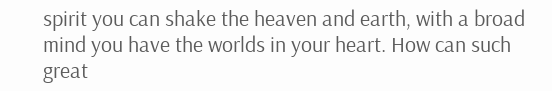spirit you can shake the heaven and earth, with a broad mind you have the worlds in your heart. How can such great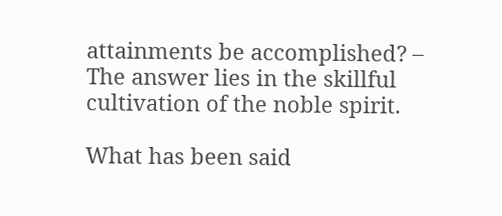attainments be accomplished? – The answer lies in the skillful cultivation of the noble spirit.

What has been said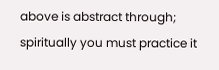above is abstract through; spiritually you must practice it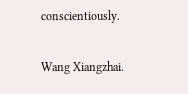conscientiously.

Wang Xiangzhai.